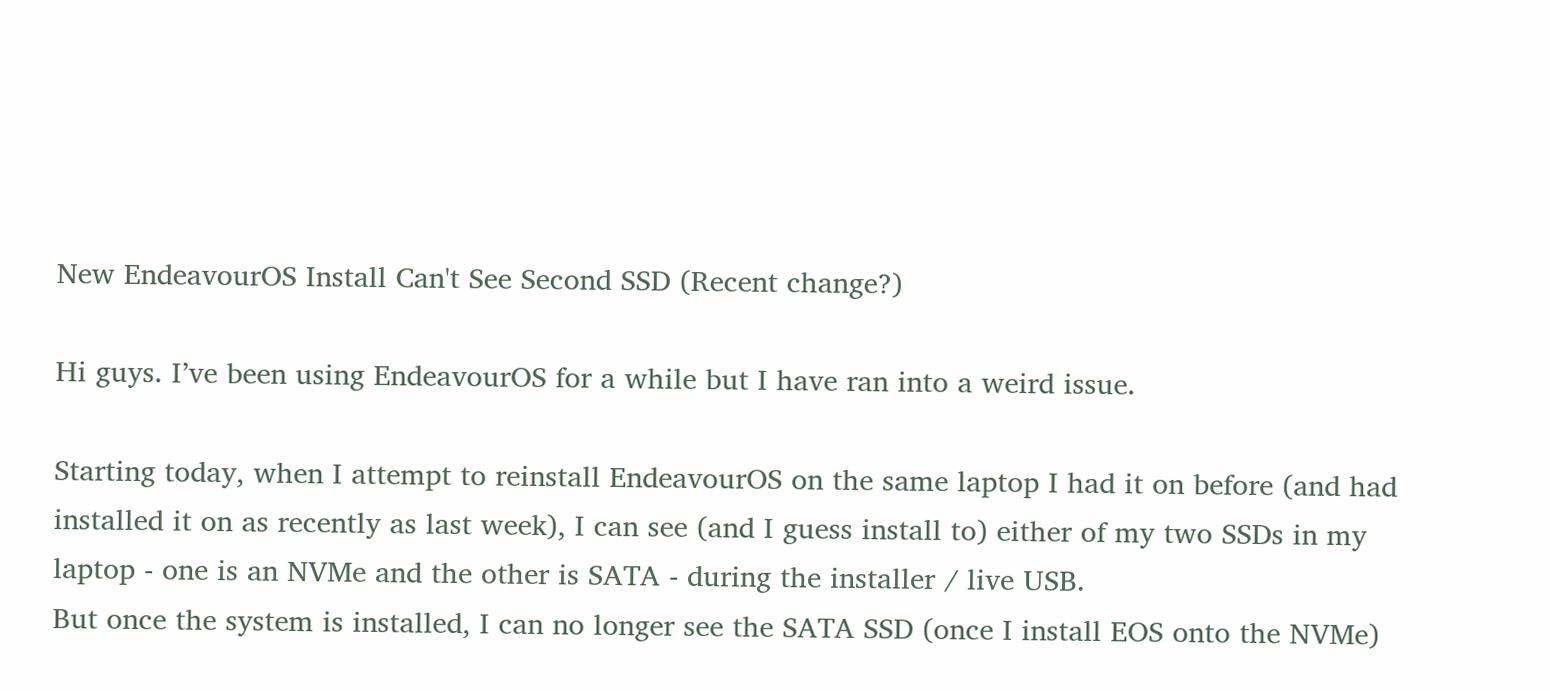New EndeavourOS Install Can't See Second SSD (Recent change?)

Hi guys. I’ve been using EndeavourOS for a while but I have ran into a weird issue.

Starting today, when I attempt to reinstall EndeavourOS on the same laptop I had it on before (and had installed it on as recently as last week), I can see (and I guess install to) either of my two SSDs in my laptop - one is an NVMe and the other is SATA - during the installer / live USB.
But once the system is installed, I can no longer see the SATA SSD (once I install EOS onto the NVMe)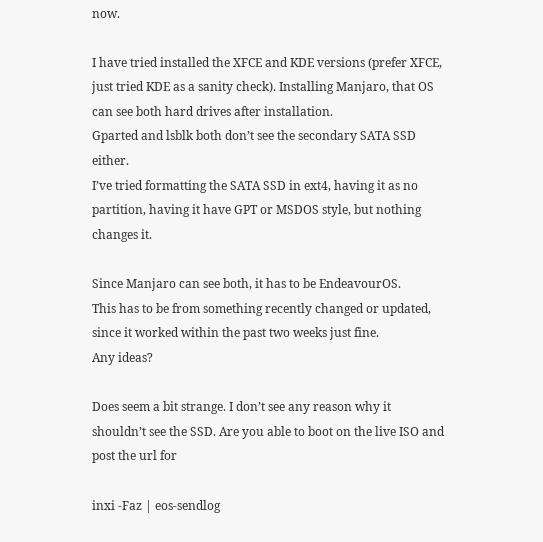now.

I have tried installed the XFCE and KDE versions (prefer XFCE, just tried KDE as a sanity check). Installing Manjaro, that OS can see both hard drives after installation.
Gparted and lsblk both don’t see the secondary SATA SSD either.
I’ve tried formatting the SATA SSD in ext4, having it as no partition, having it have GPT or MSDOS style, but nothing changes it.

Since Manjaro can see both, it has to be EndeavourOS.
This has to be from something recently changed or updated, since it worked within the past two weeks just fine.
Any ideas?

Does seem a bit strange. I don’t see any reason why it shouldn’t see the SSD. Are you able to boot on the live ISO and post the url for

inxi -Faz | eos-sendlog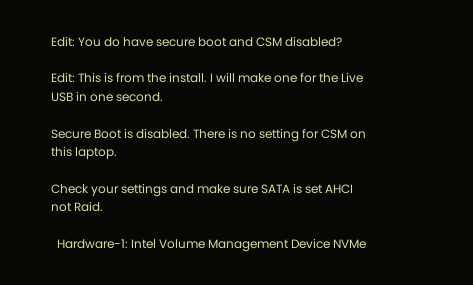Edit: You do have secure boot and CSM disabled?

Edit: This is from the install. I will make one for the Live USB in one second.

Secure Boot is disabled. There is no setting for CSM on this laptop.

Check your settings and make sure SATA is set AHCI not Raid.

  Hardware-1: Intel Volume Management Device NVMe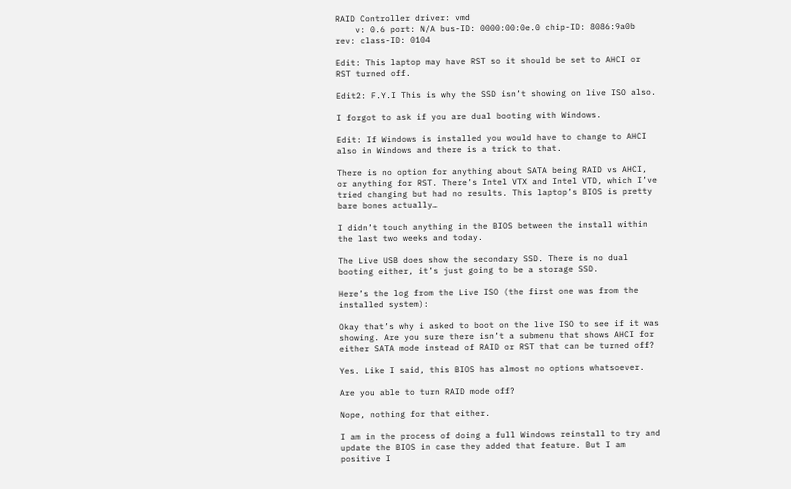RAID Controller driver: vmd
    v: 0.6 port: N/A bus-ID: 0000:00:0e.0 chip-ID: 8086:9a0b rev: class-ID: 0104

Edit: This laptop may have RST so it should be set to AHCI or RST turned off.

Edit2: F.Y.I This is why the SSD isn’t showing on live ISO also.

I forgot to ask if you are dual booting with Windows.

Edit: If Windows is installed you would have to change to AHCI also in Windows and there is a trick to that.

There is no option for anything about SATA being RAID vs AHCI, or anything for RST. There’s Intel VTX and Intel VTD, which I’ve tried changing but had no results. This laptop’s BIOS is pretty bare bones actually…

I didn’t touch anything in the BIOS between the install within the last two weeks and today.

The Live USB does show the secondary SSD. There is no dual booting either, it’s just going to be a storage SSD.

Here’s the log from the Live ISO (the first one was from the installed system):

Okay that’s why i asked to boot on the live ISO to see if it was showing. Are you sure there isn’t a submenu that shows AHCI for either SATA mode instead of RAID or RST that can be turned off?

Yes. Like I said, this BIOS has almost no options whatsoever.

Are you able to turn RAID mode off?

Nope, nothing for that either.

I am in the process of doing a full Windows reinstall to try and update the BIOS in case they added that feature. But I am positive I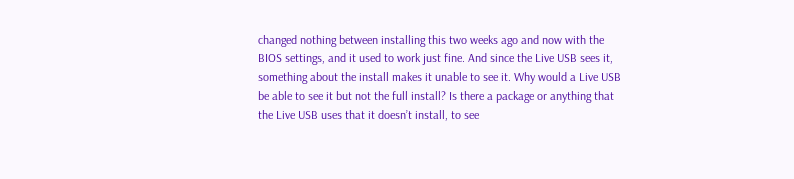changed nothing between installing this two weeks ago and now with the BIOS settings, and it used to work just fine. And since the Live USB sees it, something about the install makes it unable to see it. Why would a Live USB be able to see it but not the full install? Is there a package or anything that the Live USB uses that it doesn’t install, to see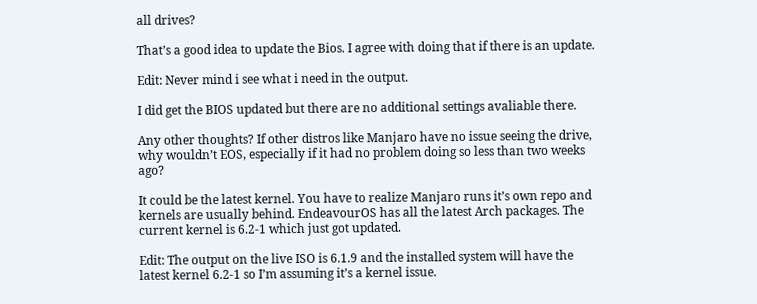all drives?

That’s a good idea to update the Bios. I agree with doing that if there is an update.

Edit: Never mind i see what i need in the output.

I did get the BIOS updated but there are no additional settings avaliable there.

Any other thoughts? If other distros like Manjaro have no issue seeing the drive, why wouldn’t EOS, especially if it had no problem doing so less than two weeks ago?

It could be the latest kernel. You have to realize Manjaro runs it’s own repo and kernels are usually behind. EndeavourOS has all the latest Arch packages. The current kernel is 6.2-1 which just got updated.

Edit: The output on the live ISO is 6.1.9 and the installed system will have the latest kernel 6.2-1 so I’m assuming it’s a kernel issue.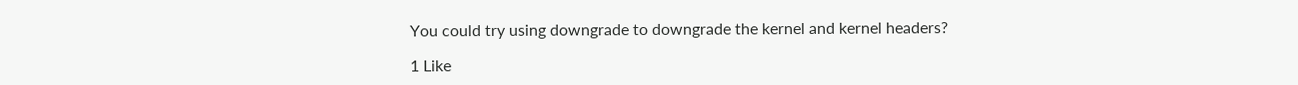You could try using downgrade to downgrade the kernel and kernel headers?

1 Like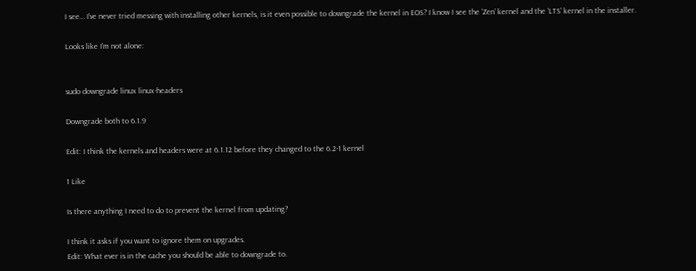I see… I’ve never tried messing with installing other kernels, is it even possible to downgrade the kernel in EOS? I know I see the ‘Zen’ kernel and the ‘LTS’ kernel in the installer.

Looks like I’m not alone:


sudo downgrade linux linux-headers

Downgrade both to 6.1.9

Edit: I think the kernels and headers were at 6.1.12 before they changed to the 6.2-1 kernel

1 Like

Is there anything I need to do to prevent the kernel from updating?

I think it asks if you want to ignore them on upgrades.
Edit: What ever is in the cache you should be able to downgrade to.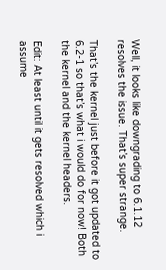Well, it looks like downgrading to 6.1.12 resolves the issue. That’s super strange.

That’s the kernel just before it got updated to 6.2-1 so that’s what i would do for now! Both the kernel and the kernel headers.

Edit: At least until it gets resolved which i assume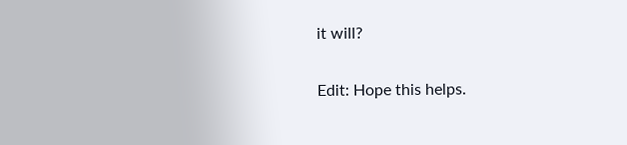it will?

Edit: Hope this helps.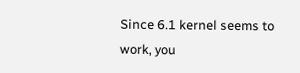Since 6.1 kernel seems to work, you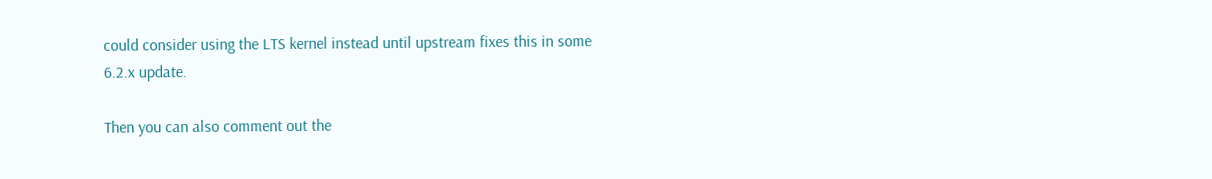could consider using the LTS kernel instead until upstream fixes this in some 6.2.x update.

Then you can also comment out the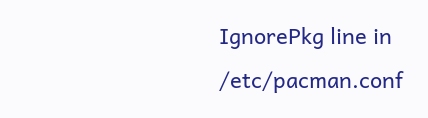IgnorePkg line in /etc/pacman.conf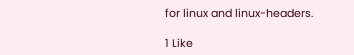for linux and linux-headers.

1 Like